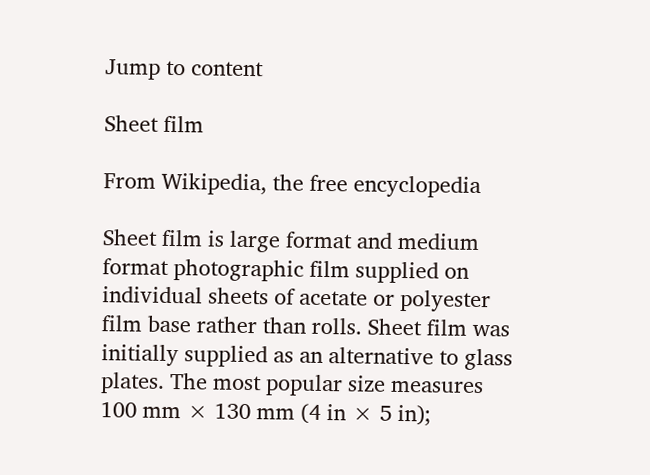Jump to content

Sheet film

From Wikipedia, the free encyclopedia

Sheet film is large format and medium format photographic film supplied on individual sheets of acetate or polyester film base rather than rolls. Sheet film was initially supplied as an alternative to glass plates. The most popular size measures 100 mm × 130 mm (4 in × 5 in);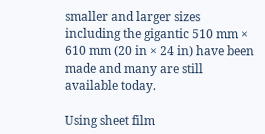smaller and larger sizes including the gigantic 510 mm × 610 mm (20 in × 24 in) have been made and many are still available today.

Using sheet film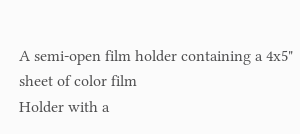A semi-open film holder containing a 4x5" sheet of color film
Holder with a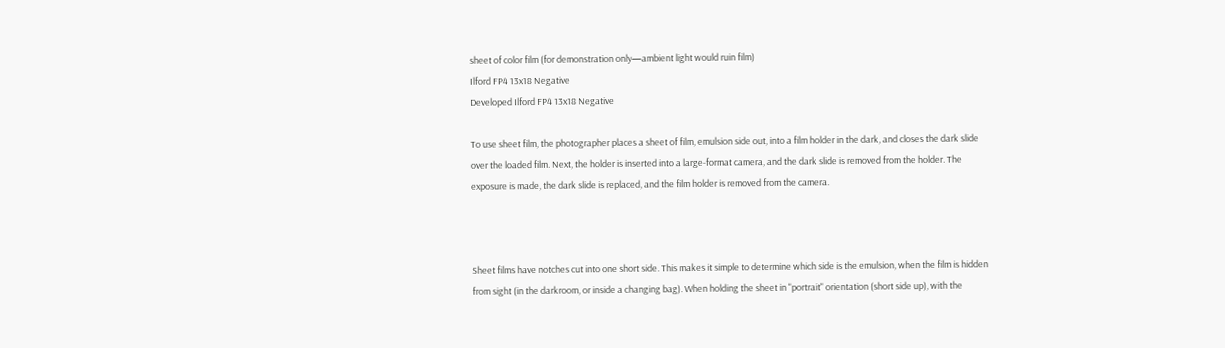sheet of color film (for demonstration only—ambient light would ruin film)
Ilford FP4 13x18 Negative
Developed Ilford FP4 13x18 Negative

To use sheet film, the photographer places a sheet of film, emulsion side out, into a film holder in the dark, and closes the dark slide over the loaded film. Next, the holder is inserted into a large-format camera, and the dark slide is removed from the holder. The exposure is made, the dark slide is replaced, and the film holder is removed from the camera.



Sheet films have notches cut into one short side. This makes it simple to determine which side is the emulsion, when the film is hidden from sight (in the darkroom, or inside a changing bag). When holding the sheet in "portrait" orientation (short side up), with the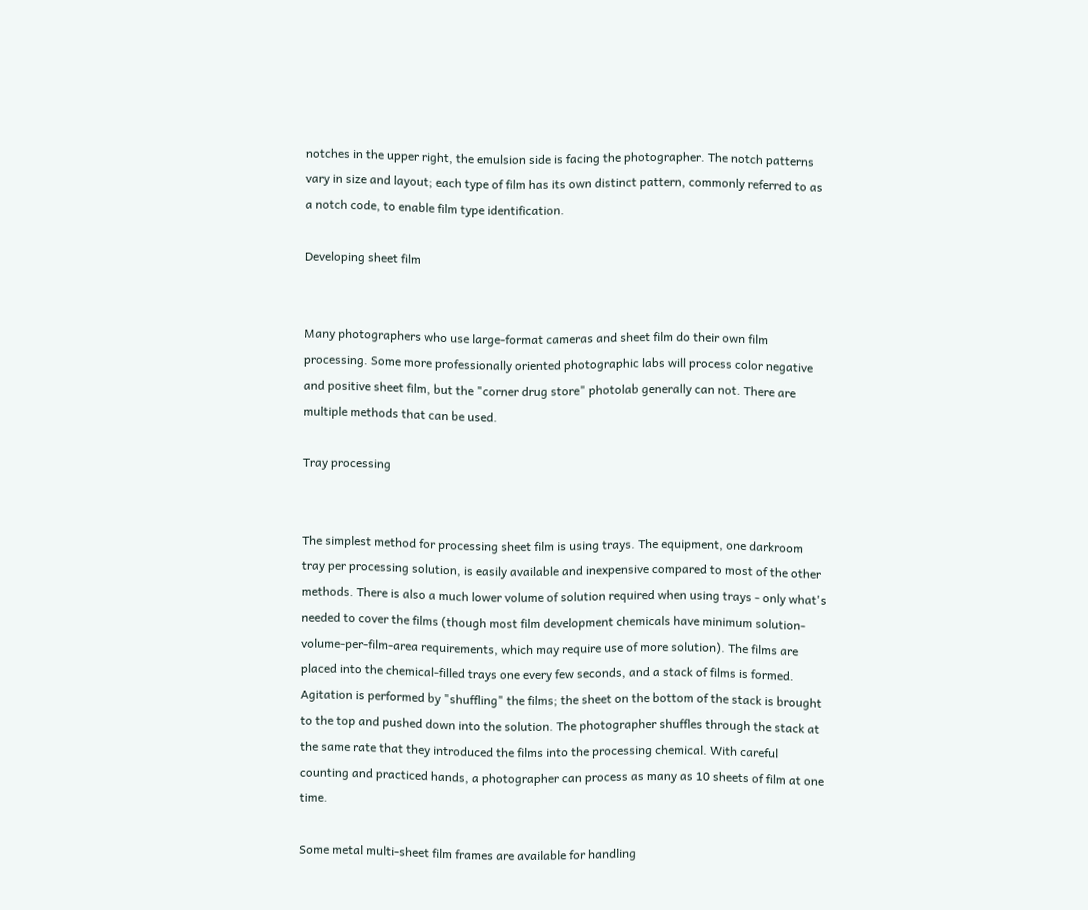notches in the upper right, the emulsion side is facing the photographer. The notch patterns vary in size and layout; each type of film has its own distinct pattern, commonly referred to as a notch code, to enable film type identification.

Developing sheet film


Many photographers who use large-format cameras and sheet film do their own film processing. Some more professionally oriented photographic labs will process color negative and positive sheet film, but the "corner drug store" photolab generally can not. There are multiple methods that can be used.

Tray processing


The simplest method for processing sheet film is using trays. The equipment, one darkroom tray per processing solution, is easily available and inexpensive compared to most of the other methods. There is also a much lower volume of solution required when using trays - only what's needed to cover the films (though most film development chemicals have minimum solution-volume-per-film-area requirements, which may require use of more solution). The films are placed into the chemical-filled trays one every few seconds, and a stack of films is formed. Agitation is performed by "shuffling" the films; the sheet on the bottom of the stack is brought to the top and pushed down into the solution. The photographer shuffles through the stack at the same rate that they introduced the films into the processing chemical. With careful counting and practiced hands, a photographer can process as many as 10 sheets of film at one time.

Some metal multi-sheet film frames are available for handling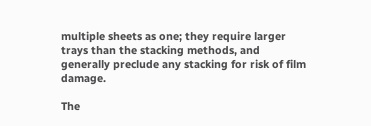multiple sheets as one; they require larger trays than the stacking methods, and generally preclude any stacking for risk of film damage.

The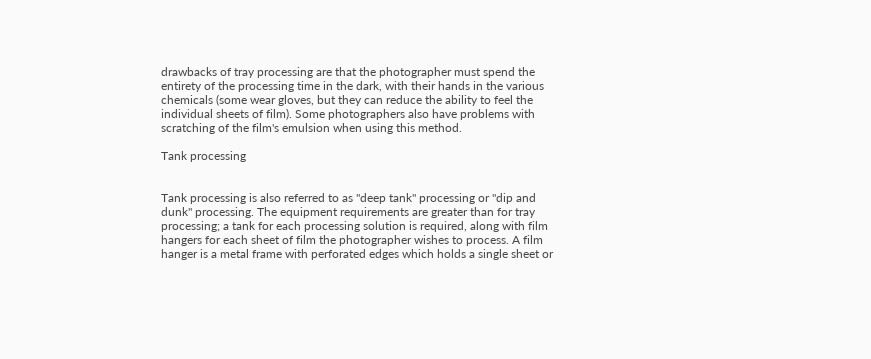drawbacks of tray processing are that the photographer must spend the entirety of the processing time in the dark, with their hands in the various chemicals (some wear gloves, but they can reduce the ability to feel the individual sheets of film). Some photographers also have problems with scratching of the film's emulsion when using this method.

Tank processing


Tank processing is also referred to as "deep tank" processing or "dip and dunk" processing. The equipment requirements are greater than for tray processing; a tank for each processing solution is required, along with film hangers for each sheet of film the photographer wishes to process. A film hanger is a metal frame with perforated edges which holds a single sheet or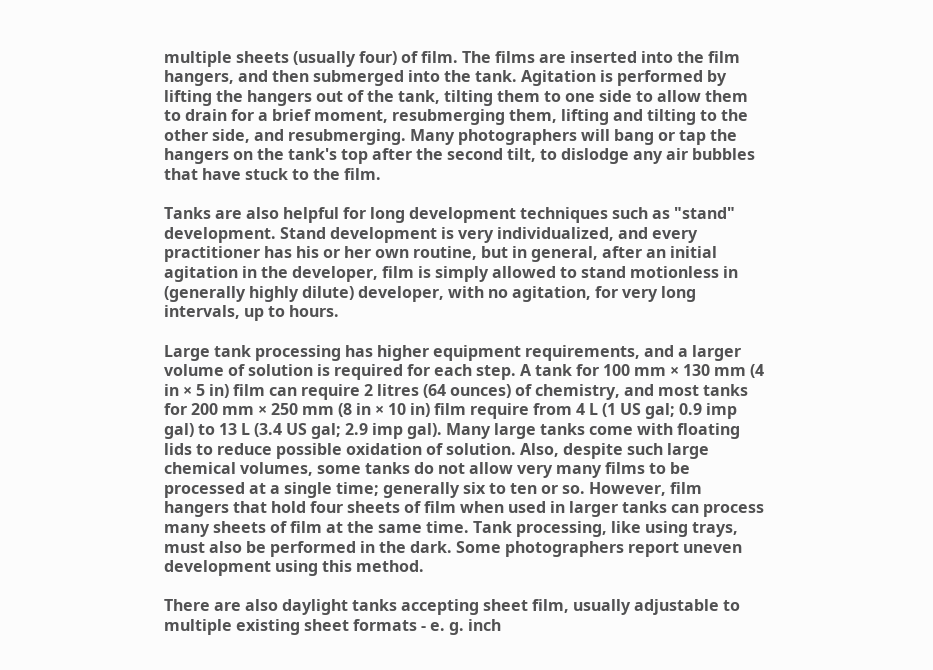multiple sheets (usually four) of film. The films are inserted into the film hangers, and then submerged into the tank. Agitation is performed by lifting the hangers out of the tank, tilting them to one side to allow them to drain for a brief moment, resubmerging them, lifting and tilting to the other side, and resubmerging. Many photographers will bang or tap the hangers on the tank's top after the second tilt, to dislodge any air bubbles that have stuck to the film.

Tanks are also helpful for long development techniques such as "stand" development. Stand development is very individualized, and every practitioner has his or her own routine, but in general, after an initial agitation in the developer, film is simply allowed to stand motionless in (generally highly dilute) developer, with no agitation, for very long intervals, up to hours.

Large tank processing has higher equipment requirements, and a larger volume of solution is required for each step. A tank for 100 mm × 130 mm (4 in × 5 in) film can require 2 litres (64 ounces) of chemistry, and most tanks for 200 mm × 250 mm (8 in × 10 in) film require from 4 L (1 US gal; 0.9 imp gal) to 13 L (3.4 US gal; 2.9 imp gal). Many large tanks come with floating lids to reduce possible oxidation of solution. Also, despite such large chemical volumes, some tanks do not allow very many films to be processed at a single time; generally six to ten or so. However, film hangers that hold four sheets of film when used in larger tanks can process many sheets of film at the same time. Tank processing, like using trays, must also be performed in the dark. Some photographers report uneven development using this method.

There are also daylight tanks accepting sheet film, usually adjustable to multiple existing sheet formats - e. g. inch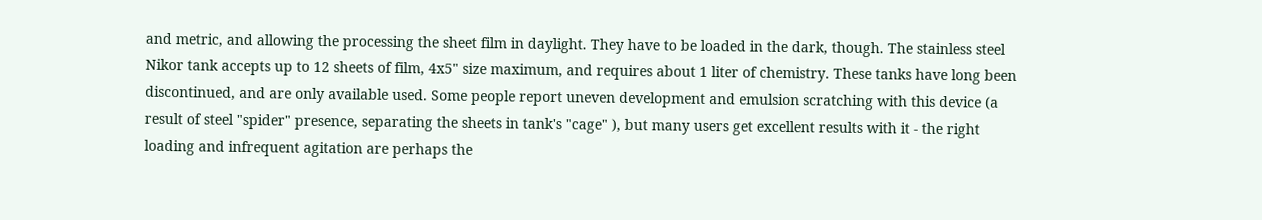and metric, and allowing the processing the sheet film in daylight. They have to be loaded in the dark, though. The stainless steel Nikor tank accepts up to 12 sheets of film, 4x5" size maximum, and requires about 1 liter of chemistry. These tanks have long been discontinued, and are only available used. Some people report uneven development and emulsion scratching with this device (a result of steel "spider" presence, separating the sheets in tank's "cage" ), but many users get excellent results with it - the right loading and infrequent agitation are perhaps the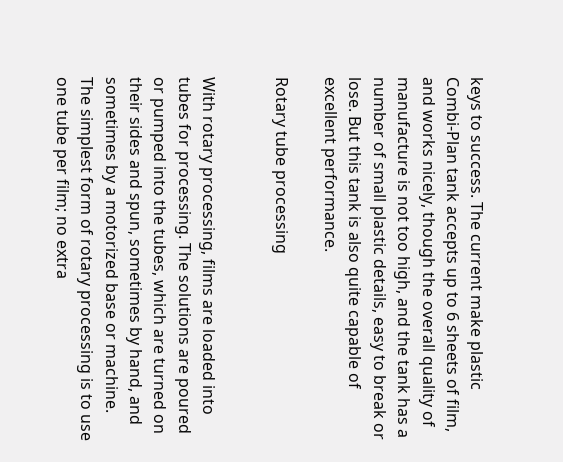keys to success. The current make plastic Combi-Plan tank accepts up to 6 sheets of film, and works nicely, though the overall quality of manufacture is not too high, and the tank has a number of small plastic details, easy to break or lose. But this tank is also quite capable of excellent performance.

Rotary tube processing


With rotary processing, films are loaded into tubes for processing. The solutions are poured or pumped into the tubes, which are turned on their sides and spun, sometimes by hand, and sometimes by a motorized base or machine. The simplest form of rotary processing is to use one tube per film; no extra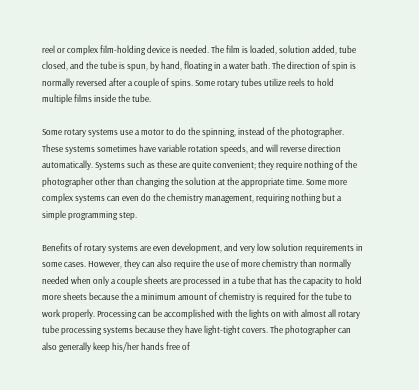reel or complex film-holding device is needed. The film is loaded, solution added, tube closed, and the tube is spun, by hand, floating in a water bath. The direction of spin is normally reversed after a couple of spins. Some rotary tubes utilize reels to hold multiple films inside the tube.

Some rotary systems use a motor to do the spinning, instead of the photographer. These systems sometimes have variable rotation speeds, and will reverse direction automatically. Systems such as these are quite convenient; they require nothing of the photographer other than changing the solution at the appropriate time. Some more complex systems can even do the chemistry management, requiring nothing but a simple programming step.

Benefits of rotary systems are even development, and very low solution requirements in some cases. However, they can also require the use of more chemistry than normally needed when only a couple sheets are processed in a tube that has the capacity to hold more sheets because the a minimum amount of chemistry is required for the tube to work properly. Processing can be accomplished with the lights on with almost all rotary tube processing systems because they have light-tight covers. The photographer can also generally keep his/her hands free of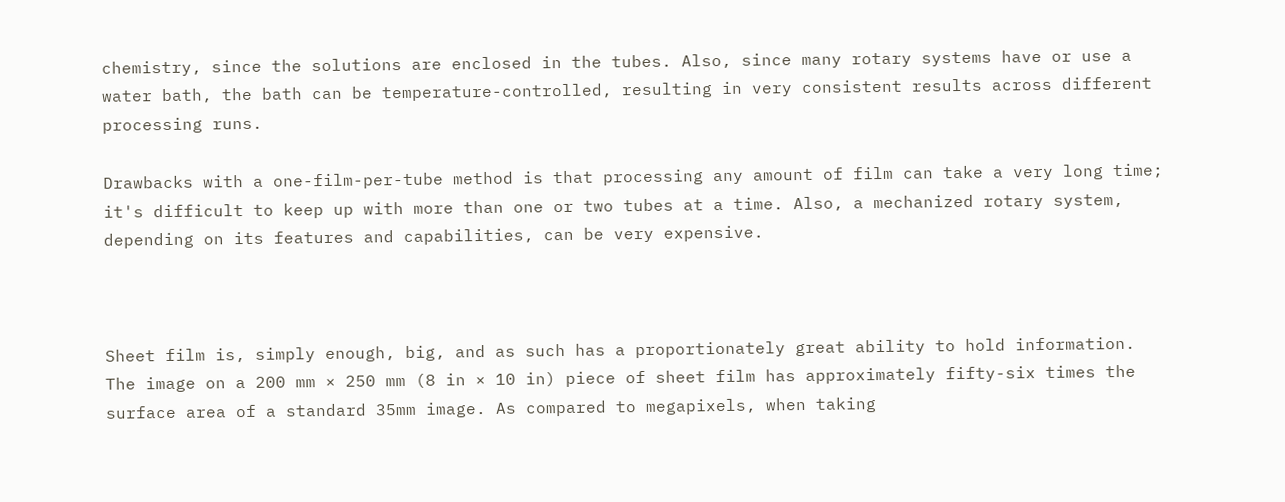chemistry, since the solutions are enclosed in the tubes. Also, since many rotary systems have or use a water bath, the bath can be temperature-controlled, resulting in very consistent results across different processing runs.

Drawbacks with a one-film-per-tube method is that processing any amount of film can take a very long time; it's difficult to keep up with more than one or two tubes at a time. Also, a mechanized rotary system, depending on its features and capabilities, can be very expensive.



Sheet film is, simply enough, big, and as such has a proportionately great ability to hold information. The image on a 200 mm × 250 mm (8 in × 10 in) piece of sheet film has approximately fifty-six times the surface area of a standard 35mm image. As compared to megapixels, when taking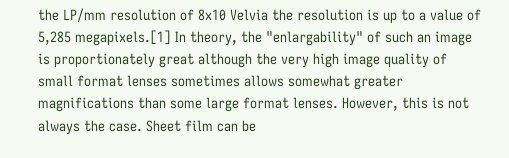the LP/mm resolution of 8x10 Velvia the resolution is up to a value of 5,285 megapixels.[1] In theory, the "enlargability" of such an image is proportionately great although the very high image quality of small format lenses sometimes allows somewhat greater magnifications than some large format lenses. However, this is not always the case. Sheet film can be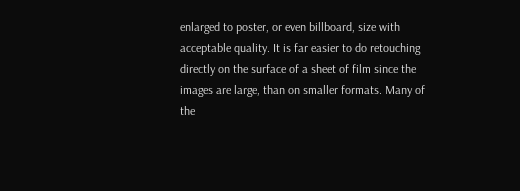enlarged to poster, or even billboard, size with acceptable quality. It is far easier to do retouching directly on the surface of a sheet of film since the images are large, than on smaller formats. Many of the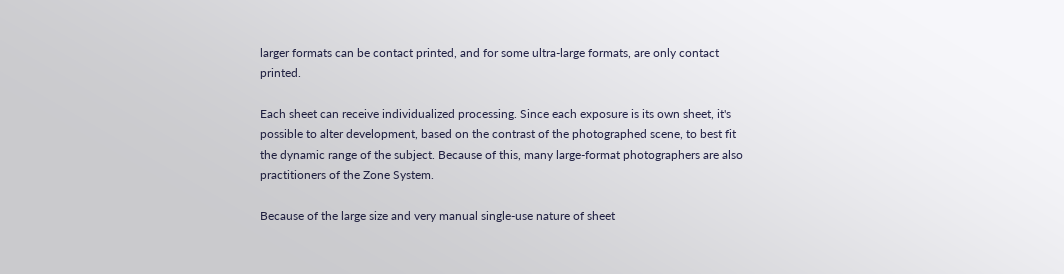larger formats can be contact printed, and for some ultra-large formats, are only contact printed.

Each sheet can receive individualized processing. Since each exposure is its own sheet, it's possible to alter development, based on the contrast of the photographed scene, to best fit the dynamic range of the subject. Because of this, many large-format photographers are also practitioners of the Zone System.

Because of the large size and very manual single-use nature of sheet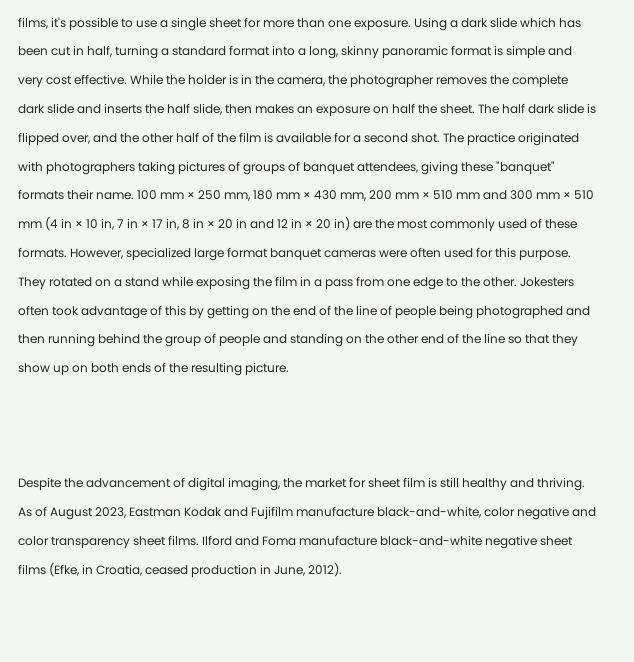films, it's possible to use a single sheet for more than one exposure. Using a dark slide which has been cut in half, turning a standard format into a long, skinny panoramic format is simple and very cost effective. While the holder is in the camera, the photographer removes the complete dark slide and inserts the half slide, then makes an exposure on half the sheet. The half dark slide is flipped over, and the other half of the film is available for a second shot. The practice originated with photographers taking pictures of groups of banquet attendees, giving these "banquet" formats their name. 100 mm × 250 mm, 180 mm × 430 mm, 200 mm × 510 mm and 300 mm × 510 mm (4 in × 10 in, 7 in × 17 in, 8 in × 20 in and 12 in × 20 in) are the most commonly used of these formats. However, specialized large format banquet cameras were often used for this purpose. They rotated on a stand while exposing the film in a pass from one edge to the other. Jokesters often took advantage of this by getting on the end of the line of people being photographed and then running behind the group of people and standing on the other end of the line so that they show up on both ends of the resulting picture.



Despite the advancement of digital imaging, the market for sheet film is still healthy and thriving. As of August 2023, Eastman Kodak and Fujifilm manufacture black-and-white, color negative and color transparency sheet films. Ilford and Foma manufacture black-and-white negative sheet films (Efke, in Croatia, ceased production in June, 2012).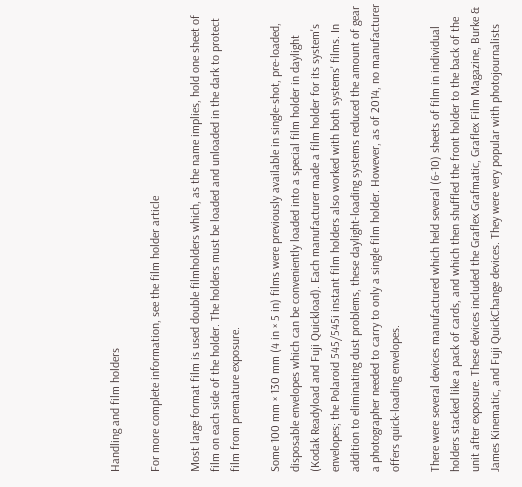Handling and film holders

For more complete information, see the film holder article

Most large format film is used double filmholders which, as the name implies, hold one sheet of film on each side of the holder. The holders must be loaded and unloaded in the dark to protect film from premature exposure.

Some 100 mm × 130 mm (4 in × 5 in) films were previously available in single-shot, pre-loaded, disposable envelopes which can be conveniently loaded into a special film holder in daylight (Kodak Readyload and Fuji Quickload). Each manufacturer made a film holder for its system's envelopes; the Polaroid 545/545i instant film holders also worked with both systems' films. In addition to eliminating dust problems, these daylight-loading systems reduced the amount of gear a photographer needed to carry to only a single film holder. However, as of 2014, no manufacturer offers quick-loading envelopes.

There were several devices manufactured which held several (6-10) sheets of film in individual holders stacked like a pack of cards, and which then shuffled the front holder to the back of the unit after exposure. These devices included the Graflex Grafmatic, Graflex Film Magazine, Burke & James Kinematic, and Fuji QuickChange devices. They were very popular with photojournalists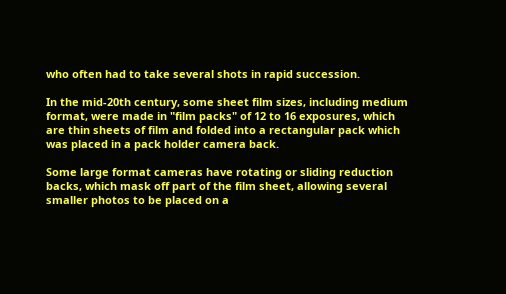who often had to take several shots in rapid succession.

In the mid-20th century, some sheet film sizes, including medium format, were made in "film packs" of 12 to 16 exposures, which are thin sheets of film and folded into a rectangular pack which was placed in a pack holder camera back.

Some large format cameras have rotating or sliding reduction backs, which mask off part of the film sheet, allowing several smaller photos to be placed on a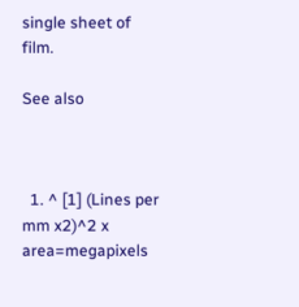single sheet of film.

See also



  1. ^ [1] (Lines per mm x2)^2 x area=megapixels